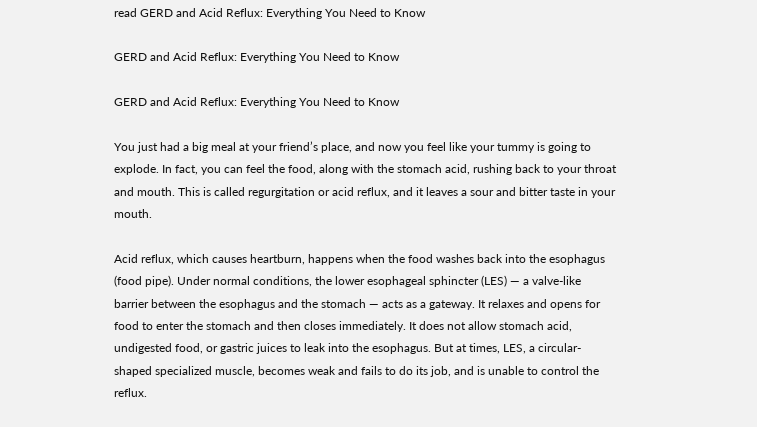read GERD and Acid Reflux: Everything You Need to Know

GERD and Acid Reflux: Everything You Need to Know

GERD and Acid Reflux: Everything You Need to Know

You just had a big meal at your friend’s place, and now you feel like your tummy is going to explode. In fact, you can feel the food, along with the stomach acid, rushing back to your throat and mouth. This is called regurgitation or acid reflux, and it leaves a sour and bitter taste in your mouth.

Acid reflux, which causes heartburn, happens when the food washes back into the esophagus (food pipe). Under normal conditions, the lower esophageal sphincter (LES) — a valve-like barrier between the esophagus and the stomach — acts as a gateway. It relaxes and opens for food to enter the stomach and then closes immediately. It does not allow stomach acid, undigested food, or gastric juices to leak into the esophagus. But at times, LES, a circular-shaped specialized muscle, becomes weak and fails to do its job, and is unable to control the reflux.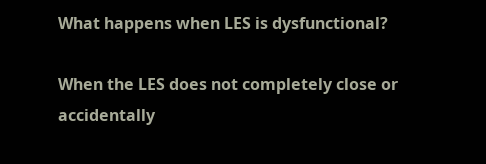What happens when LES is dysfunctional?

When the LES does not completely close or accidentally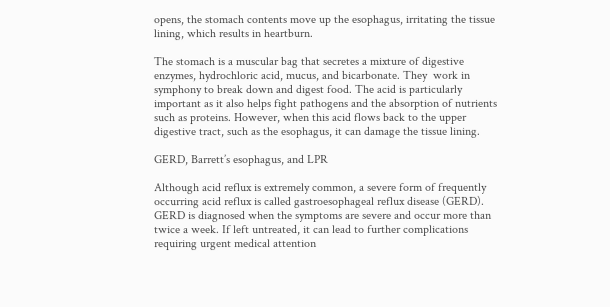opens, the stomach contents move up the esophagus, irritating the tissue lining, which results in heartburn.

The stomach is a muscular bag that secretes a mixture of digestive enzymes, hydrochloric acid, mucus, and bicarbonate. They  work in symphony to break down and digest food. The acid is particularly important as it also helps fight pathogens and the absorption of nutrients such as proteins. However, when this acid flows back to the upper digestive tract, such as the esophagus, it can damage the tissue lining.

GERD, Barrett’s esophagus, and LPR

Although acid reflux is extremely common, a severe form of frequently occurring acid reflux is called gastroesophageal reflux disease (GERD). GERD is diagnosed when the symptoms are severe and occur more than twice a week. If left untreated, it can lead to further complications requiring urgent medical attention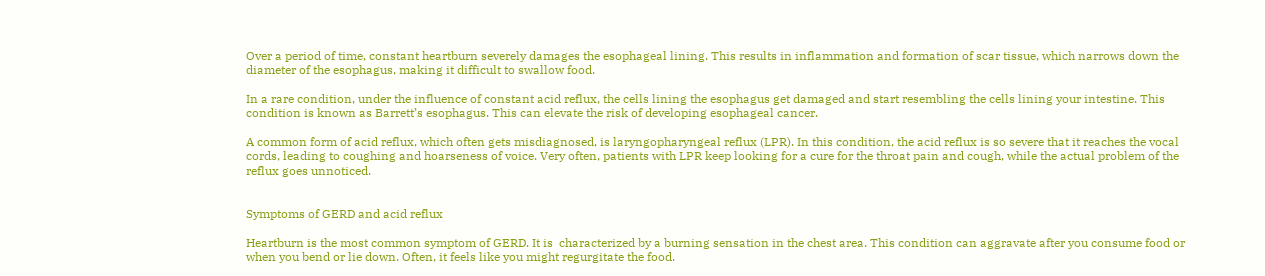Over a period of time, constant heartburn severely damages the esophageal lining. This results in inflammation and formation of scar tissue, which narrows down the diameter of the esophagus, making it difficult to swallow food.

In a rare condition, under the influence of constant acid reflux, the cells lining the esophagus get damaged and start resembling the cells lining your intestine. This condition is known as Barrett’s esophagus. This can elevate the risk of developing esophageal cancer.

A common form of acid reflux, which often gets misdiagnosed, is laryngopharyngeal reflux (LPR). In this condition, the acid reflux is so severe that it reaches the vocal cords, leading to coughing and hoarseness of voice. Very often, patients with LPR keep looking for a cure for the throat pain and cough, while the actual problem of the reflux goes unnoticed.


Symptoms of GERD and acid reflux

Heartburn is the most common symptom of GERD. It is  characterized by a burning sensation in the chest area. This condition can aggravate after you consume food or when you bend or lie down. Often, it feels like you might regurgitate the food.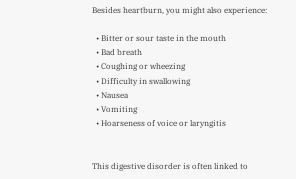Besides heartburn, you might also experience:

  • Bitter or sour taste in the mouth
  • Bad breath
  • Coughing or wheezing
  • Difficulty in swallowing
  • Nausea
  • Vomiting
  • Hoarseness of voice or laryngitis


This digestive disorder is often linked to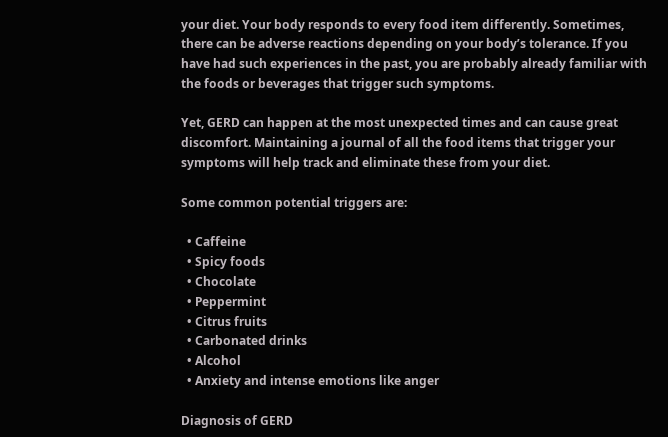your diet. Your body responds to every food item differently. Sometimes, there can be adverse reactions depending on your body’s tolerance. If you have had such experiences in the past, you are probably already familiar with the foods or beverages that trigger such symptoms.

Yet, GERD can happen at the most unexpected times and can cause great discomfort. Maintaining a journal of all the food items that trigger your symptoms will help track and eliminate these from your diet.

Some common potential triggers are:

  • Caffeine
  • Spicy foods
  • Chocolate
  • Peppermint
  • Citrus fruits
  • Carbonated drinks
  • Alcohol
  • Anxiety and intense emotions like anger

Diagnosis of GERD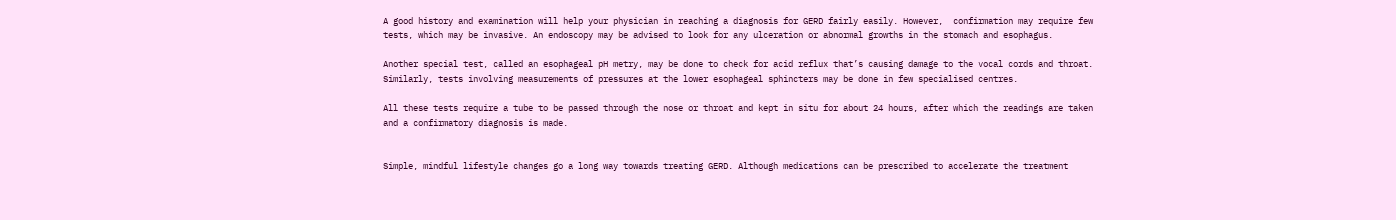A good history and examination will help your physician in reaching a diagnosis for GERD fairly easily. However,  confirmation may require few tests, which may be invasive. An endoscopy may be advised to look for any ulceration or abnormal growths in the stomach and esophagus.

Another special test, called an esophageal pH metry, may be done to check for acid reflux that’s causing damage to the vocal cords and throat. Similarly, tests involving measurements of pressures at the lower esophageal sphincters may be done in few specialised centres.

All these tests require a tube to be passed through the nose or throat and kept in situ for about 24 hours, after which the readings are taken and a confirmatory diagnosis is made.


Simple, mindful lifestyle changes go a long way towards treating GERD. Although medications can be prescribed to accelerate the treatment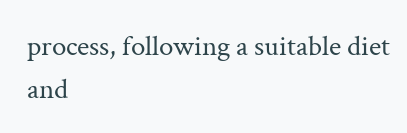process, following a suitable diet and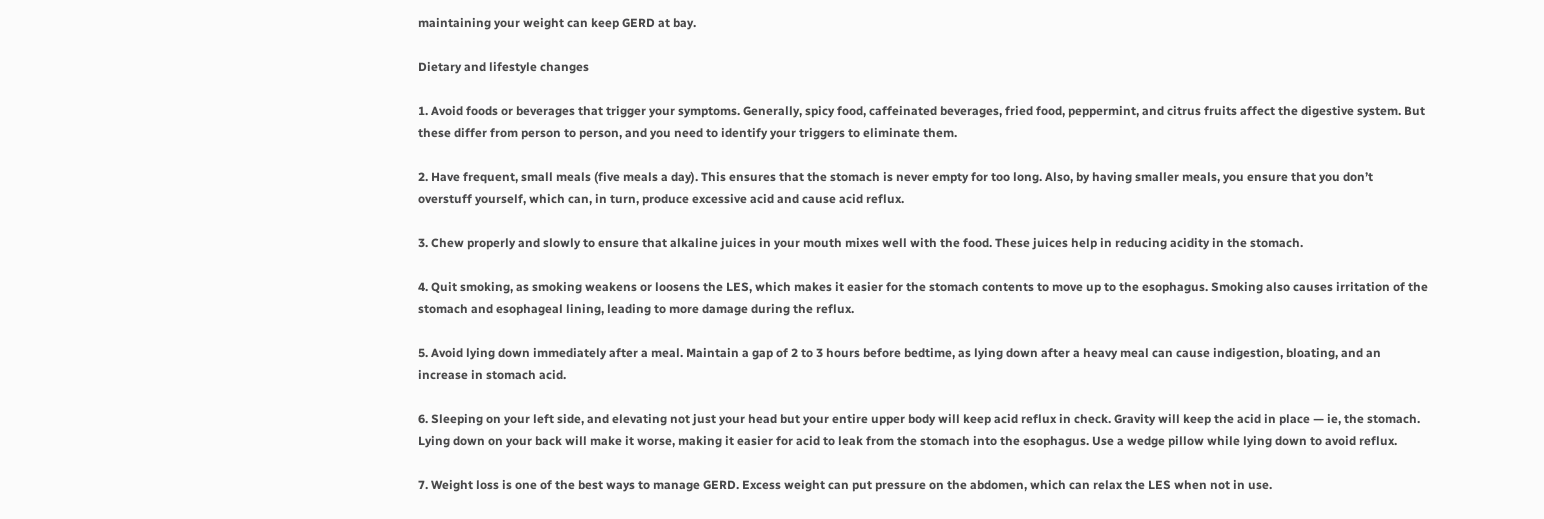maintaining your weight can keep GERD at bay.

Dietary and lifestyle changes

1. Avoid foods or beverages that trigger your symptoms. Generally, spicy food, caffeinated beverages, fried food, peppermint, and citrus fruits affect the digestive system. But these differ from person to person, and you need to identify your triggers to eliminate them.

2. Have frequent, small meals (five meals a day). This ensures that the stomach is never empty for too long. Also, by having smaller meals, you ensure that you don’t overstuff yourself, which can, in turn, produce excessive acid and cause acid reflux.

3. Chew properly and slowly to ensure that alkaline juices in your mouth mixes well with the food. These juices help in reducing acidity in the stomach.

4. Quit smoking, as smoking weakens or loosens the LES, which makes it easier for the stomach contents to move up to the esophagus. Smoking also causes irritation of the stomach and esophageal lining, leading to more damage during the reflux.

5. Avoid lying down immediately after a meal. Maintain a gap of 2 to 3 hours before bedtime, as lying down after a heavy meal can cause indigestion, bloating, and an increase in stomach acid.

6. Sleeping on your left side, and elevating not just your head but your entire upper body will keep acid reflux in check. Gravity will keep the acid in place — ie, the stomach. Lying down on your back will make it worse, making it easier for acid to leak from the stomach into the esophagus. Use a wedge pillow while lying down to avoid reflux.

7. Weight loss is one of the best ways to manage GERD. Excess weight can put pressure on the abdomen, which can relax the LES when not in use.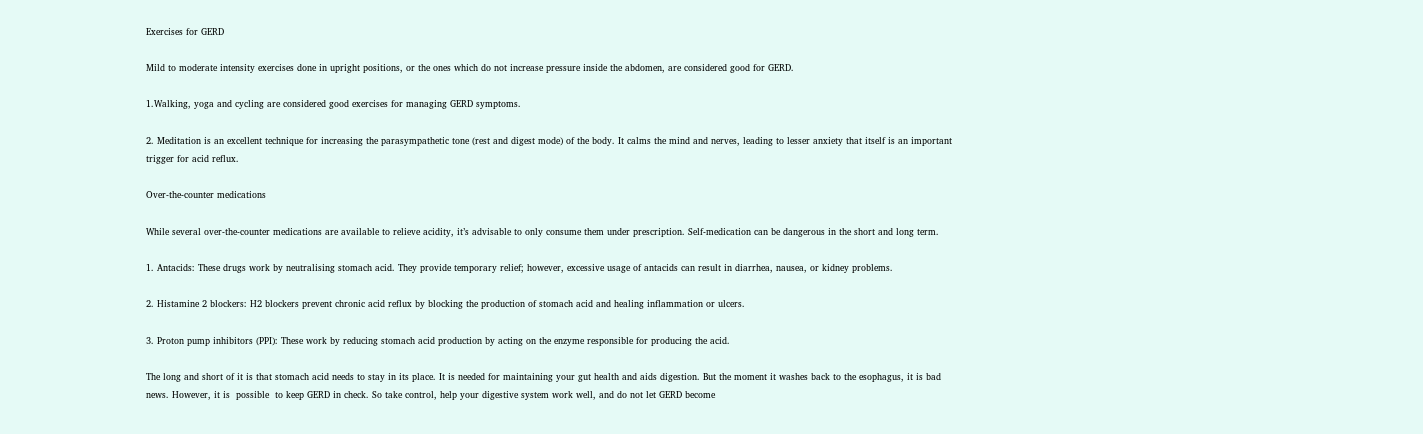Exercises for GERD

Mild to moderate intensity exercises done in upright positions, or the ones which do not increase pressure inside the abdomen, are considered good for GERD.

1.Walking, yoga and cycling are considered good exercises for managing GERD symptoms.

2. Meditation is an excellent technique for increasing the parasympathetic tone (rest and digest mode) of the body. It calms the mind and nerves, leading to lesser anxiety that itself is an important trigger for acid reflux.

Over-the-counter medications

While several over-the-counter medications are available to relieve acidity, it’s advisable to only consume them under prescription. Self-medication can be dangerous in the short and long term.

1. Antacids: These drugs work by neutralising stomach acid. They provide temporary relief; however, excessive usage of antacids can result in diarrhea, nausea, or kidney problems.

2. Histamine 2 blockers: H2 blockers prevent chronic acid reflux by blocking the production of stomach acid and healing inflammation or ulcers.

3. Proton pump inhibitors (PPI): These work by reducing stomach acid production by acting on the enzyme responsible for producing the acid.

The long and short of it is that stomach acid needs to stay in its place. It is needed for maintaining your gut health and aids digestion. But the moment it washes back to the esophagus, it is bad news. However, it is  possible  to keep GERD in check. So take control, help your digestive system work well, and do not let GERD become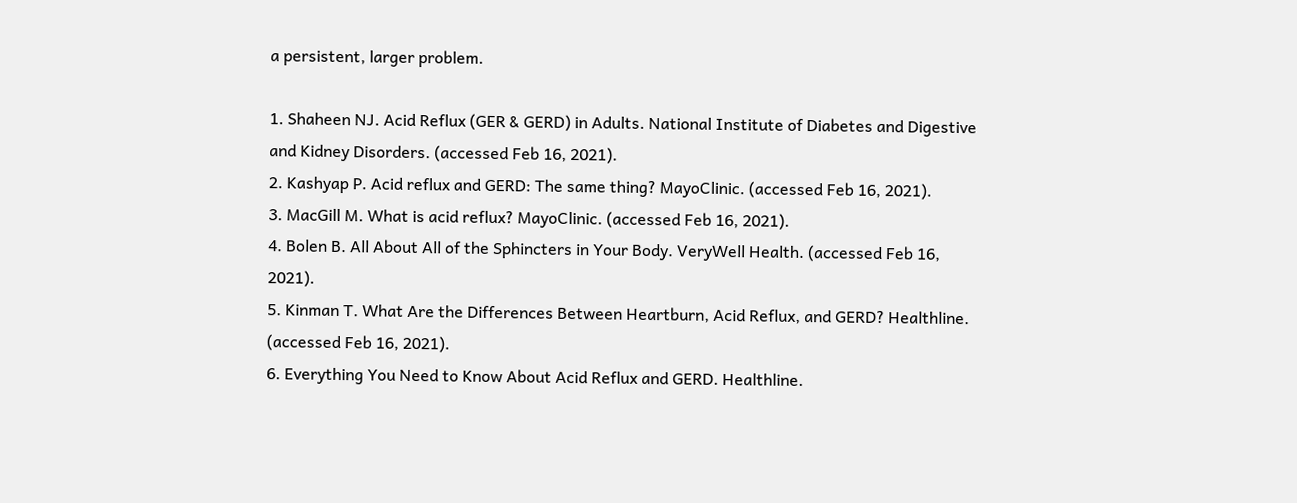a persistent, larger problem.

1. Shaheen NJ. Acid Reflux (GER & GERD) in Adults. National Institute of Diabetes and Digestive and Kidney Disorders. (accessed Feb 16, 2021).
2. Kashyap P. Acid reflux and GERD: The same thing? MayoClinic. (accessed Feb 16, 2021).
3. MacGill M. What is acid reflux? MayoClinic. (accessed Feb 16, 2021).
4. Bolen B. All About All of the Sphincters in Your Body. VeryWell Health. (accessed Feb 16, 2021).
5. Kinman T. What Are the Differences Between Heartburn, Acid Reflux, and GERD? Healthline. (accessed Feb 16, 2021).
6. Everything You Need to Know About Acid Reflux and GERD. Healthline.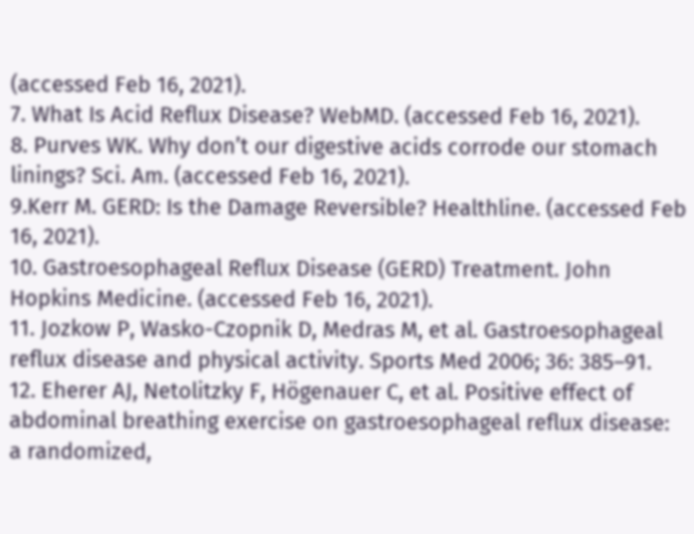(accessed Feb 16, 2021).
7. What Is Acid Reflux Disease? WebMD. (accessed Feb 16, 2021).
8. Purves WK. Why don’t our digestive acids corrode our stomach linings? Sci. Am. (accessed Feb 16, 2021).
9.Kerr M. GERD: Is the Damage Reversible? Healthline. (accessed Feb 16, 2021).
10. Gastroesophageal Reflux Disease (GERD) Treatment. John Hopkins Medicine. (accessed Feb 16, 2021).
11. Jozkow P, Wasko-Czopnik D, Medras M, et al. Gastroesophageal reflux disease and physical activity. Sports Med 2006; 36: 385–91.
12. Eherer AJ, Netolitzky F, Högenauer C, et al. Positive effect of abdominal breathing exercise on gastroesophageal reflux disease:  a randomized,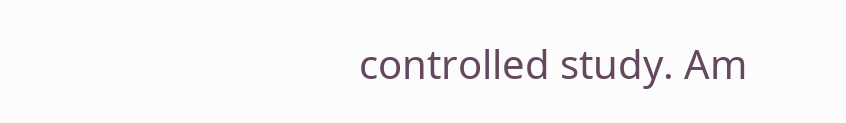controlled study. Am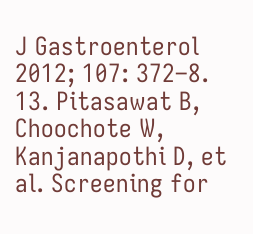J Gastroenterol 2012; 107: 372–8.
13. Pitasawat B, Choochote W, Kanjanapothi D, et al. Screening for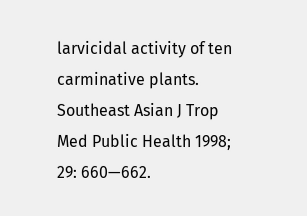larvicidal activity of ten carminative plants. Southeast Asian J Trop Med Public Health 1998; 29: 660—662.